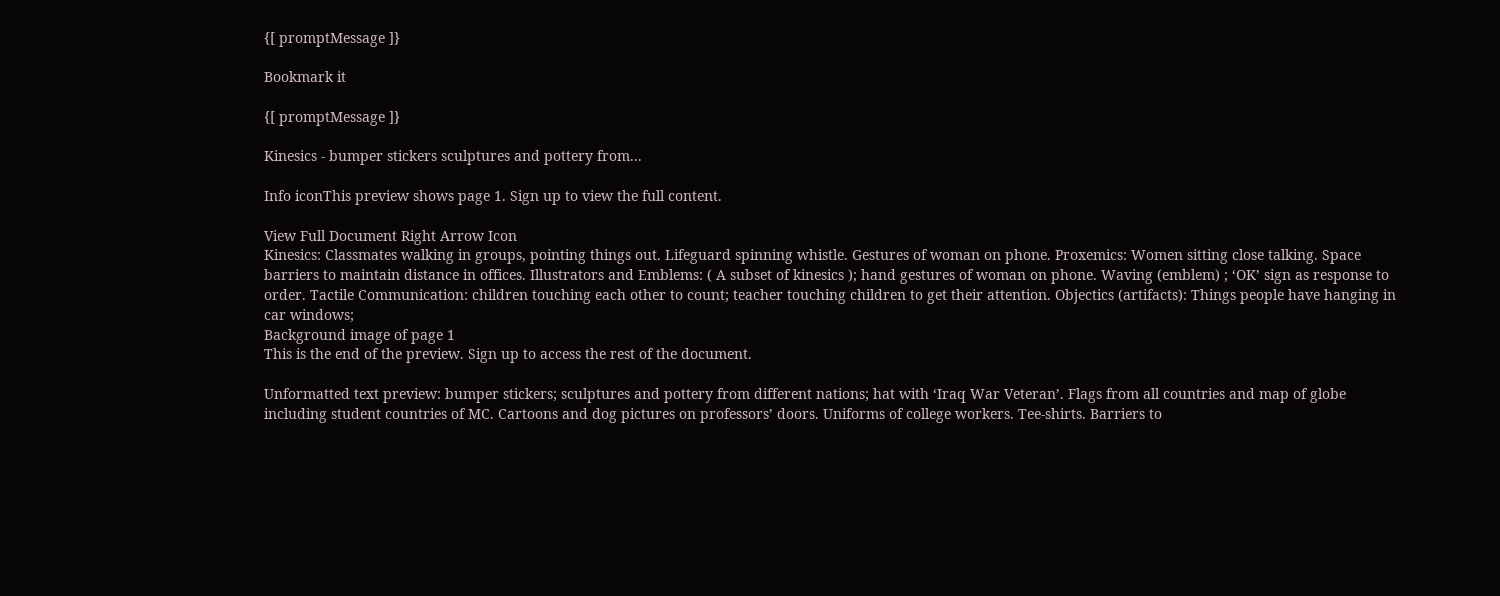{[ promptMessage ]}

Bookmark it

{[ promptMessage ]}

Kinesics - bumper stickers sculptures and pottery from...

Info iconThis preview shows page 1. Sign up to view the full content.

View Full Document Right Arrow Icon
Kinesics: Classmates walking in groups, pointing things out. Lifeguard spinning whistle. Gestures of woman on phone. Proxemics: Women sitting close talking. Space barriers to maintain distance in offices. Illustrators and Emblems: ( A subset of kinesics ); hand gestures of woman on phone. Waving (emblem) ; ‘OK’ sign as response to order. Tactile Communication: children touching each other to count; teacher touching children to get their attention. Objectics (artifacts): Things people have hanging in car windows;
Background image of page 1
This is the end of the preview. Sign up to access the rest of the document.

Unformatted text preview: bumper stickers; sculptures and pottery from different nations; hat with ‘Iraq War Veteran’. Flags from all countries and map of globe including student countries of MC. Cartoons and dog pictures on professors’ doors. Uniforms of college workers. Tee-shirts. Barriers to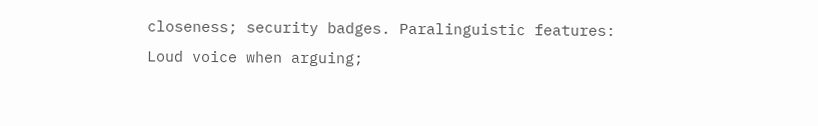closeness; security badges. Paralinguistic features: Loud voice when arguing;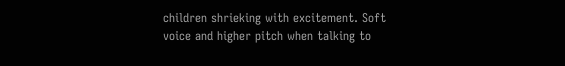children shrieking with excitement. Soft voice and higher pitch when talking to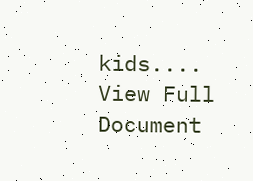kids....
View Full Document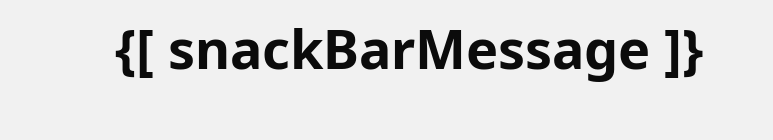{[ snackBarMessage ]}